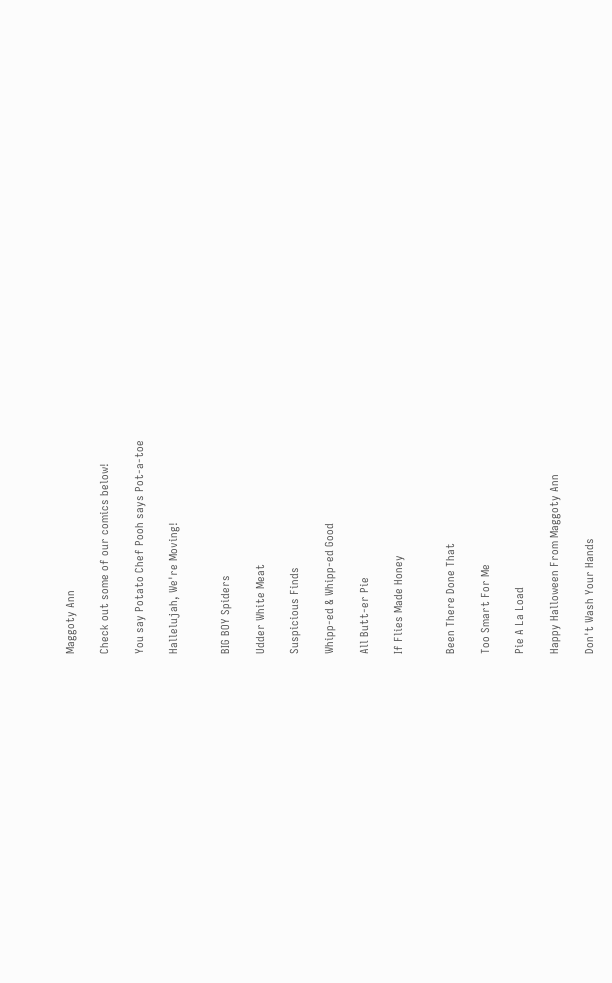Maggoty Ann

Check out some of our comics below!

You say Potato Chef Pooh says Pot-a-toe

Hallelujah, We're Moving!


BIG BOY Spiders

Udder White Meat

Suspicious Finds

Whipp-ed & Whipp-ed Good

All Butt-er Pie

If Flies Made Honey


Been There Done That

Too Smart For Me

Pie A La Load

Happy Halloween From Maggoty Ann

Don't Wash Your Hands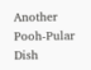Another Pooh-Pular Dish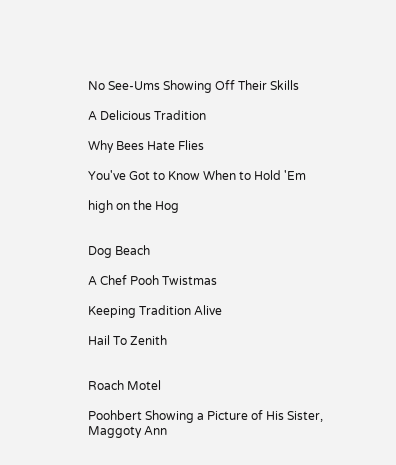No See-Ums Showing Off Their Skills

A Delicious Tradition

Why Bees Hate Flies

You've Got to Know When to Hold 'Em

high on the Hog


Dog Beach

A Chef Pooh Twistmas

Keeping Tradition Alive

Hail To Zenith


Roach Motel

Poohbert Showing a Picture of His Sister, Maggoty Ann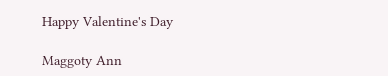Happy Valentine's Day

Maggoty Ann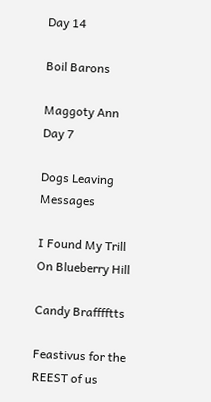Day 14

Boil Barons

Maggoty Ann Day 7

Dogs Leaving Messages

I Found My Trill On Blueberry Hill

Candy Brafffftts

Feastivus for the REEST of us